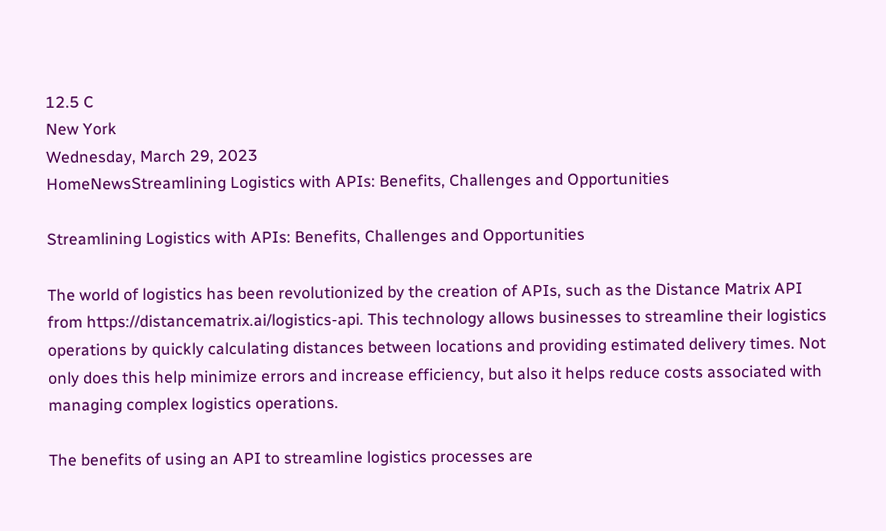12.5 C
New York
Wednesday, March 29, 2023
HomeNewsStreamlining Logistics with APIs: Benefits, Challenges and Opportunities

Streamlining Logistics with APIs: Benefits, Challenges and Opportunities

The world of logistics has been revolutionized by the creation of APIs, such as the Distance Matrix API from https://distancematrix.ai/logistics-api. This technology allows businesses to streamline their logistics operations by quickly calculating distances between locations and providing estimated delivery times. Not only does this help minimize errors and increase efficiency, but also it helps reduce costs associated with managing complex logistics operations.

The benefits of using an API to streamline logistics processes are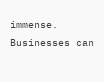immense. Businesses can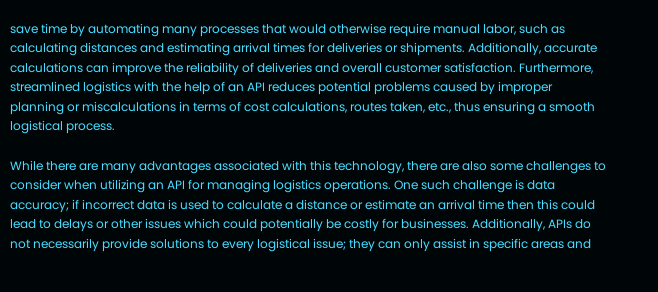save time by automating many processes that would otherwise require manual labor, such as calculating distances and estimating arrival times for deliveries or shipments. Additionally, accurate calculations can improve the reliability of deliveries and overall customer satisfaction. Furthermore, streamlined logistics with the help of an API reduces potential problems caused by improper planning or miscalculations in terms of cost calculations, routes taken, etc., thus ensuring a smooth logistical process.

While there are many advantages associated with this technology, there are also some challenges to consider when utilizing an API for managing logistics operations. One such challenge is data accuracy; if incorrect data is used to calculate a distance or estimate an arrival time then this could lead to delays or other issues which could potentially be costly for businesses. Additionally, APIs do not necessarily provide solutions to every logistical issue; they can only assist in specific areas and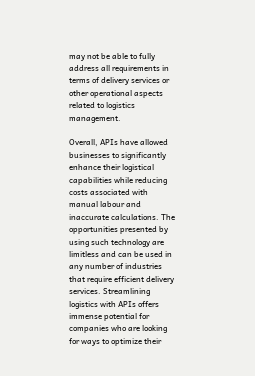may not be able to fully address all requirements in terms of delivery services or other operational aspects related to logistics management.

Overall, APIs have allowed businesses to significantly enhance their logistical capabilities while reducing costs associated with manual labour and inaccurate calculations. The opportunities presented by using such technology are limitless and can be used in any number of industries that require efficient delivery services. Streamlining logistics with APIs offers immense potential for companies who are looking for ways to optimize their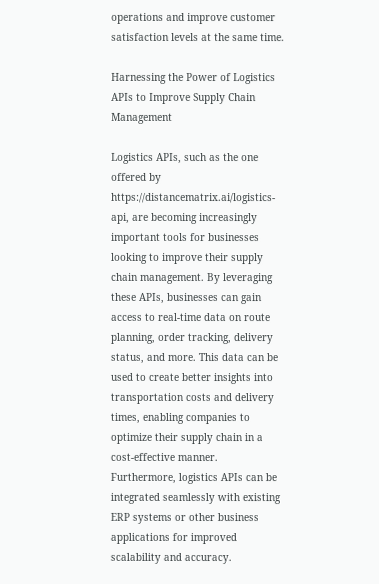operations and improve customer satisfaction levels at the same time.

Harnessing the Power of Logistics APIs to Improve Supply Chain Management

Logistics APIs, such as the one offered by https://distancematrix.ai/logistics-api, are becoming increasingly important tools for businesses looking to improve their supply chain management. By leveraging these APIs, businesses can gain access to real-time data on route planning, order tracking, delivery status, and more. This data can be used to create better insights into transportation costs and delivery times, enabling companies to optimize their supply chain in a cost-effective manner. Furthermore, logistics APIs can be integrated seamlessly with existing ERP systems or other business applications for improved scalability and accuracy.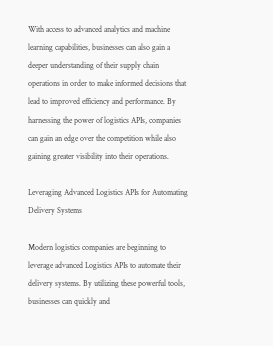With access to advanced analytics and machine learning capabilities, businesses can also gain a deeper understanding of their supply chain operations in order to make informed decisions that lead to improved efficiency and performance. By harnessing the power of logistics APIs, companies can gain an edge over the competition while also gaining greater visibility into their operations.

Leveraging Advanced Logistics APIs for Automating Delivery Systems

Modern logistics companies are beginning to leverage advanced Logistics APIs to automate their delivery systems. By utilizing these powerful tools, businesses can quickly and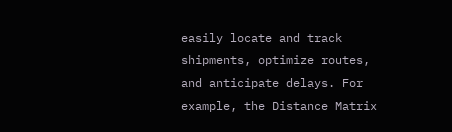easily locate and track shipments, optimize routes, and anticipate delays. For example, the Distance Matrix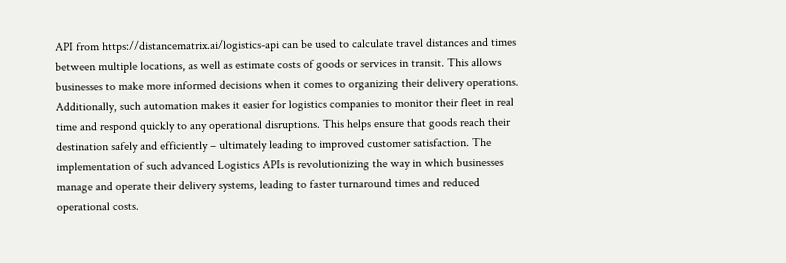API from https://distancematrix.ai/logistics-api can be used to calculate travel distances and times between multiple locations, as well as estimate costs of goods or services in transit. This allows businesses to make more informed decisions when it comes to organizing their delivery operations. Additionally, such automation makes it easier for logistics companies to monitor their fleet in real time and respond quickly to any operational disruptions. This helps ensure that goods reach their destination safely and efficiently – ultimately leading to improved customer satisfaction. The implementation of such advanced Logistics APIs is revolutionizing the way in which businesses manage and operate their delivery systems, leading to faster turnaround times and reduced operational costs.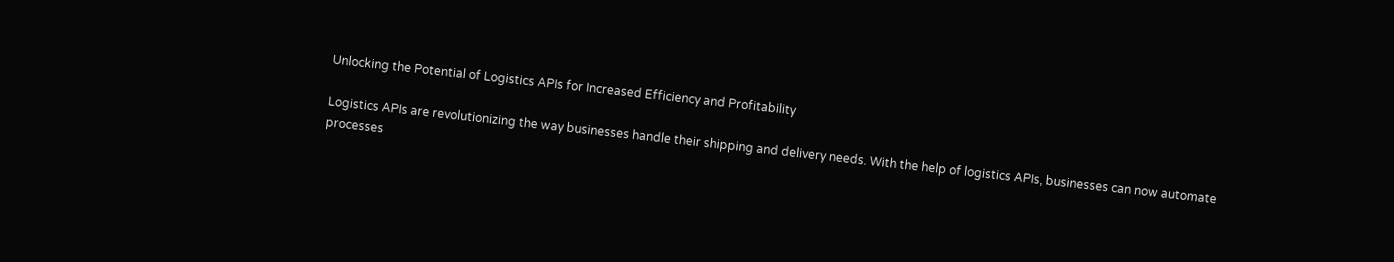Unlocking the Potential of Logistics APIs for Increased Efficiency and Profitability

Logistics APIs are revolutionizing the way businesses handle their shipping and delivery needs. With the help of logistics APIs, businesses can now automate processes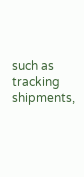such as tracking shipments,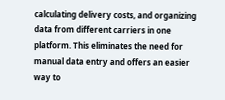calculating delivery costs, and organizing data from different carriers in one platform. This eliminates the need for manual data entry and offers an easier way to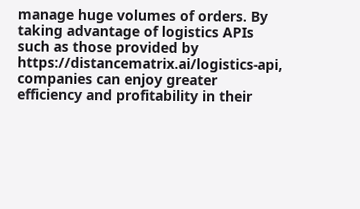manage huge volumes of orders. By taking advantage of logistics APIs such as those provided by https://distancematrix.ai/logistics-api, companies can enjoy greater efficiency and profitability in their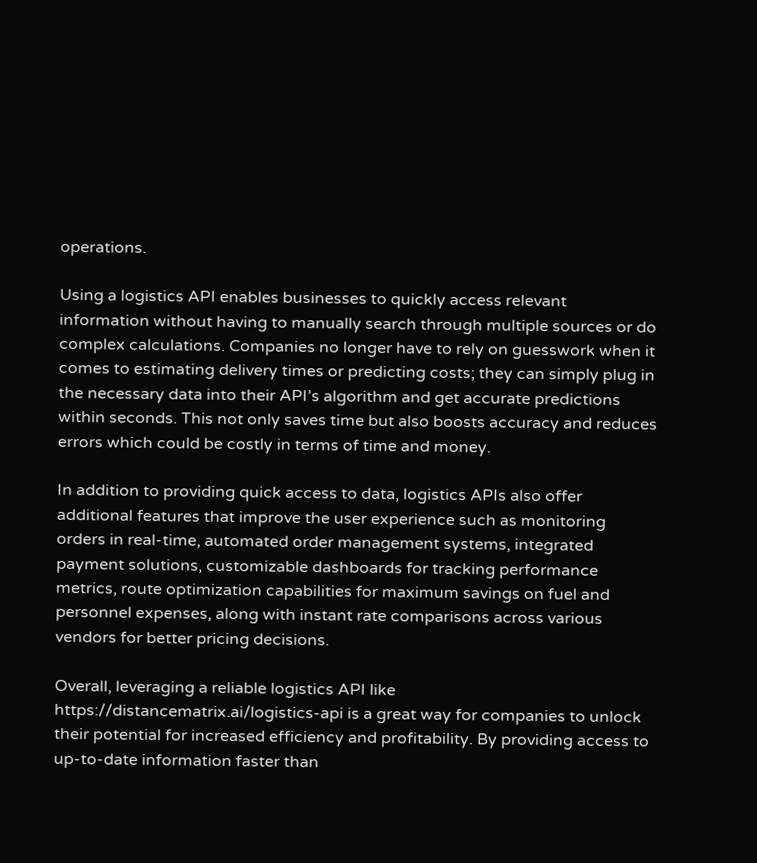operations.

Using a logistics API enables businesses to quickly access relevant information without having to manually search through multiple sources or do complex calculations. Companies no longer have to rely on guesswork when it comes to estimating delivery times or predicting costs; they can simply plug in the necessary data into their API’s algorithm and get accurate predictions within seconds. This not only saves time but also boosts accuracy and reduces errors which could be costly in terms of time and money.

In addition to providing quick access to data, logistics APIs also offer additional features that improve the user experience such as monitoring orders in real-time, automated order management systems, integrated payment solutions, customizable dashboards for tracking performance metrics, route optimization capabilities for maximum savings on fuel and personnel expenses, along with instant rate comparisons across various vendors for better pricing decisions.

Overall, leveraging a reliable logistics API like https://distancematrix.ai/logistics-api is a great way for companies to unlock their potential for increased efficiency and profitability. By providing access to up-to-date information faster than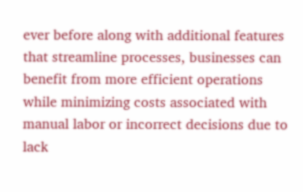ever before along with additional features that streamline processes, businesses can benefit from more efficient operations while minimizing costs associated with manual labor or incorrect decisions due to lack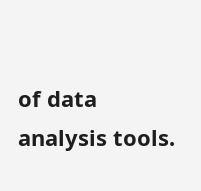of data analysis tools.